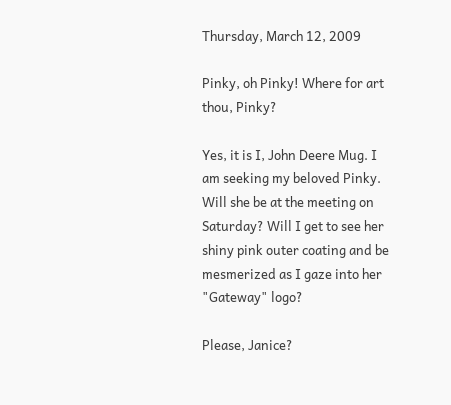Thursday, March 12, 2009

Pinky, oh Pinky! Where for art thou, Pinky?

Yes, it is I, John Deere Mug. I am seeking my beloved Pinky. Will she be at the meeting on Saturday? Will I get to see her shiny pink outer coating and be mesmerized as I gaze into her "Gateway" logo?

Please, Janice?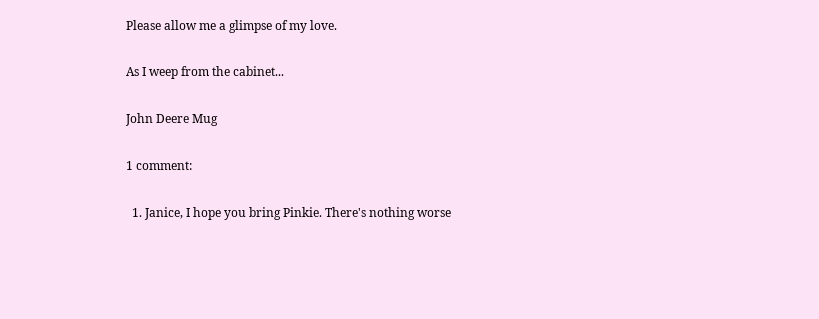Please allow me a glimpse of my love.

As I weep from the cabinet...

John Deere Mug

1 comment:

  1. Janice, I hope you bring Pinkie. There's nothing worse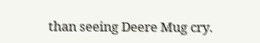than seeing Deere Mug cry.